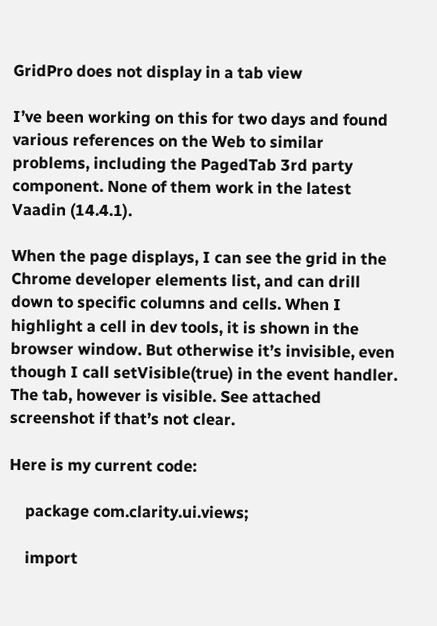GridPro does not display in a tab view

I’ve been working on this for two days and found various references on the Web to similar problems, including the PagedTab 3rd party component. None of them work in the latest Vaadin (14.4.1).

When the page displays, I can see the grid in the Chrome developer elements list, and can drill down to specific columns and cells. When I highlight a cell in dev tools, it is shown in the browser window. But otherwise it’s invisible, even though I call setVisible(true) in the event handler. The tab, however is visible. See attached screenshot if that’s not clear.

Here is my current code:

    package com.clarity.ui.views;

    import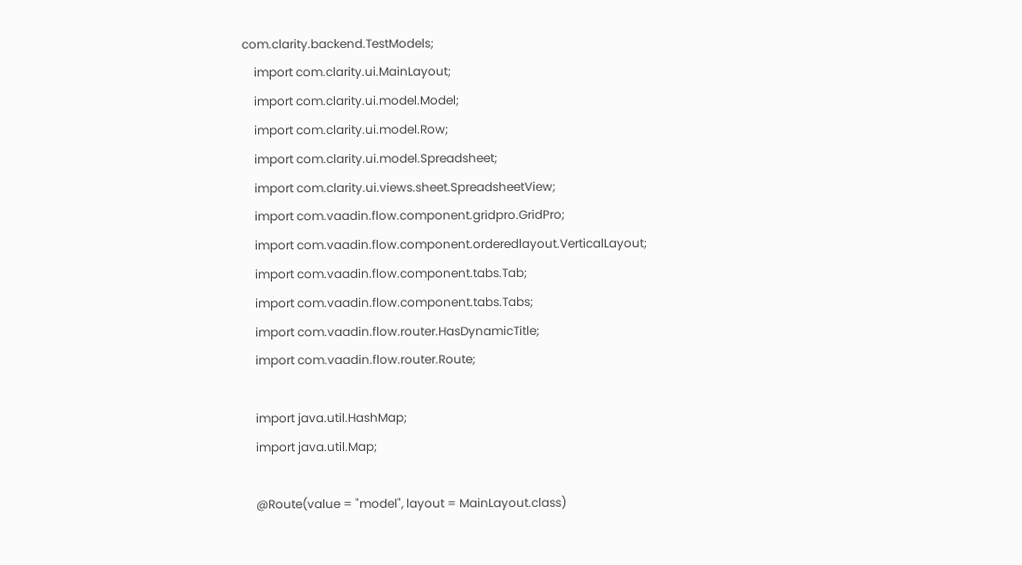com.clarity.backend.TestModels;
    import com.clarity.ui.MainLayout;
    import com.clarity.ui.model.Model;
    import com.clarity.ui.model.Row;
    import com.clarity.ui.model.Spreadsheet;
    import com.clarity.ui.views.sheet.SpreadsheetView;
    import com.vaadin.flow.component.gridpro.GridPro;
    import com.vaadin.flow.component.orderedlayout.VerticalLayout;
    import com.vaadin.flow.component.tabs.Tab;
    import com.vaadin.flow.component.tabs.Tabs;
    import com.vaadin.flow.router.HasDynamicTitle;
    import com.vaadin.flow.router.Route;

    import java.util.HashMap;
    import java.util.Map;

    @Route(value = "model", layout = MainLayout.class)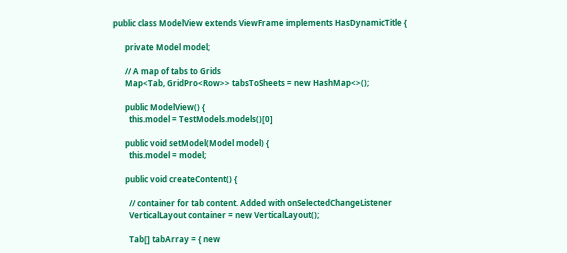public class ModelView extends ViewFrame implements HasDynamicTitle {

      private Model model;

      // A map of tabs to Grids
      Map<Tab, GridPro<Row>> tabsToSheets = new HashMap<>();

      public ModelView() {
        this.model = TestModels.models()[0]

      public void setModel(Model model) {
        this.model = model;

      public void createContent() {

        // container for tab content. Added with onSelectedChangeListener
        VerticalLayout container = new VerticalLayout();

        Tab[] tabArray = { new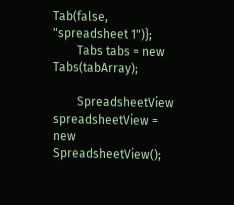Tab(false, "spreadsheet 1")};
        Tabs tabs = new Tabs(tabArray);

        SpreadsheetView spreadsheetView = new SpreadsheetView();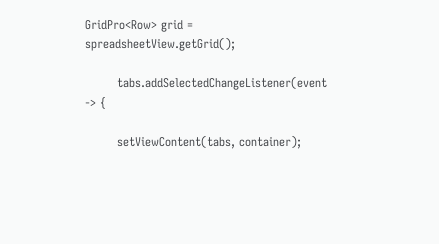GridPro<Row> grid = spreadsheetView.getGrid();

        tabs.addSelectedChangeListener(event -> {

        setViewContent(tabs, container);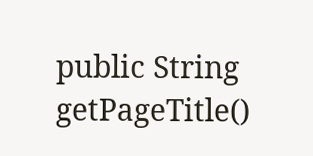public String getPageTitle()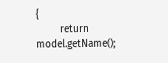{
        return model.getName();